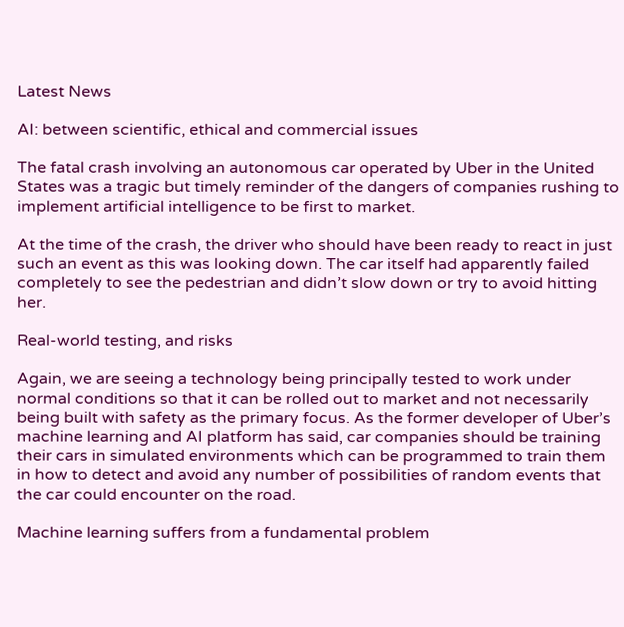Latest News

AI: between scientific, ethical and commercial issues

The fatal crash involving an autonomous car operated by Uber in the United States was a tragic but timely reminder of the dangers of companies rushing to implement artificial intelligence to be first to market.

At the time of the crash, the driver who should have been ready to react in just such an event as this was looking down. The car itself had apparently failed completely to see the pedestrian and didn’t slow down or try to avoid hitting her.

Real-world testing, and risks

Again, we are seeing a technology being principally tested to work under normal conditions so that it can be rolled out to market and not necessarily being built with safety as the primary focus. As the former developer of Uber’s machine learning and AI platform has said, car companies should be training their cars in simulated environments which can be programmed to train them in how to detect and avoid any number of possibilities of random events that the car could encounter on the road.

Machine learning suffers from a fundamental problem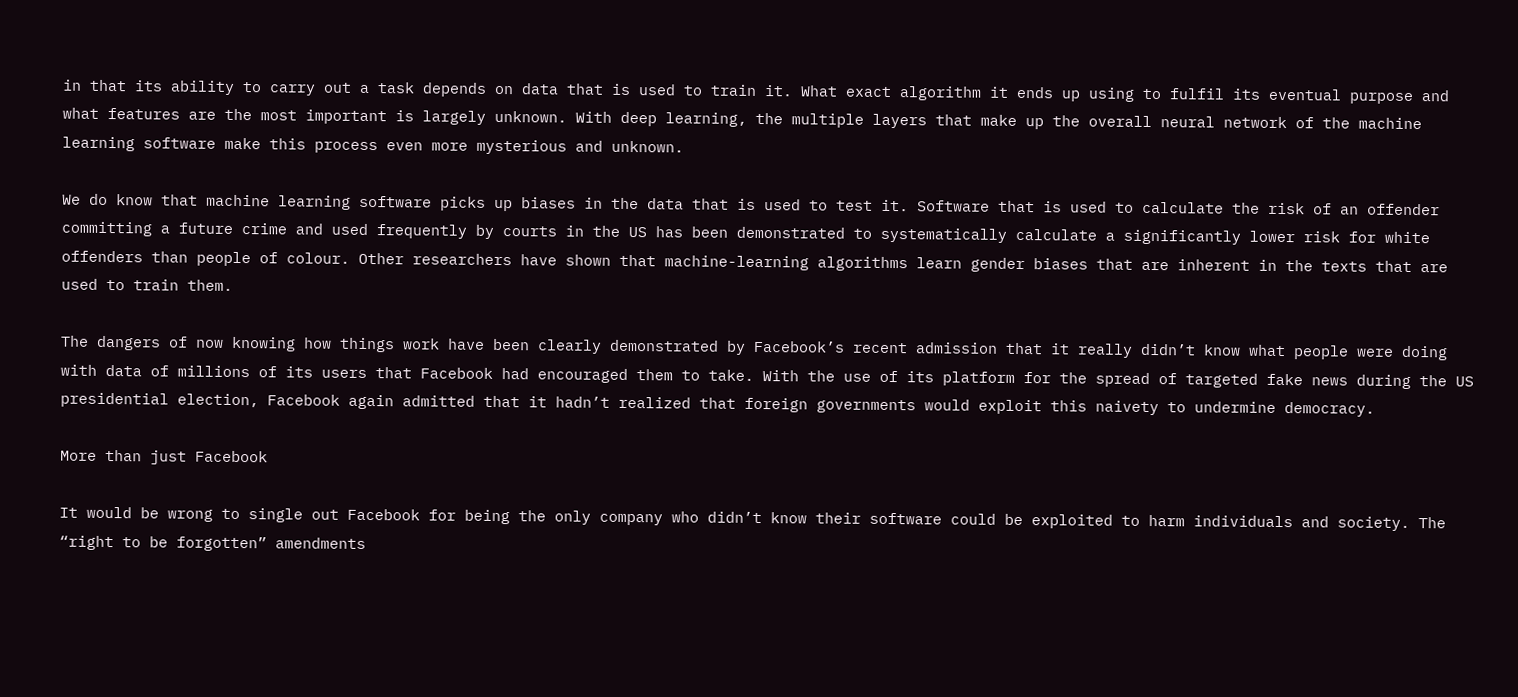in that its ability to carry out a task depends on data that is used to train it. What exact algorithm it ends up using to fulfil its eventual purpose and what features are the most important is largely unknown. With deep learning, the multiple layers that make up the overall neural network of the machine learning software make this process even more mysterious and unknown.

We do know that machine learning software picks up biases in the data that is used to test it. Software that is used to calculate the risk of an offender committing a future crime and used frequently by courts in the US has been demonstrated to systematically calculate a significantly lower risk for white offenders than people of colour. Other researchers have shown that machine-learning algorithms learn gender biases that are inherent in the texts that are used to train them.

The dangers of now knowing how things work have been clearly demonstrated by Facebook’s recent admission that it really didn’t know what people were doing with data of millions of its users that Facebook had encouraged them to take. With the use of its platform for the spread of targeted fake news during the US presidential election, Facebook again admitted that it hadn’t realized that foreign governments would exploit this naivety to undermine democracy.

More than just Facebook

It would be wrong to single out Facebook for being the only company who didn’t know their software could be exploited to harm individuals and society. The “right to be forgotten” amendments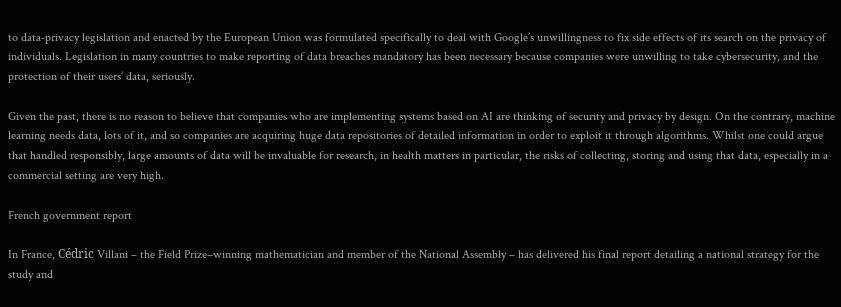to data-privacy legislation and enacted by the European Union was formulated specifically to deal with Google’s unwillingness to fix side effects of its search on the privacy of individuals. Legislation in many countries to make reporting of data breaches mandatory has been necessary because companies were unwilling to take cybersecurity, and the protection of their users’ data, seriously.

Given the past, there is no reason to believe that companies who are implementing systems based on AI are thinking of security and privacy by design. On the contrary, machine learning needs data, lots of it, and so companies are acquiring huge data repositories of detailed information in order to exploit it through algorithms. Whilst one could argue that handled responsibly, large amounts of data will be invaluable for research, in health matters in particular, the risks of collecting, storing and using that data, especially in a commercial setting are very high.

French government report

In France, Cédric Villani – the Field Prize–winning mathematician and member of the National Assembly – has delivered his final report detailing a national strategy for the study and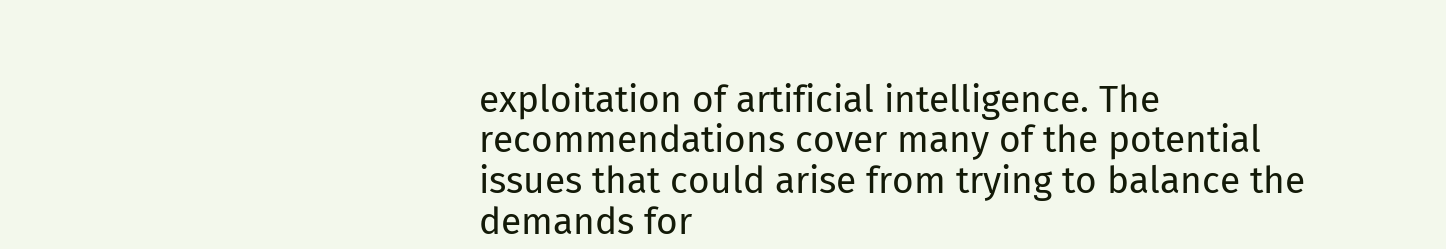exploitation of artificial intelligence. The recommendations cover many of the potential issues that could arise from trying to balance the demands for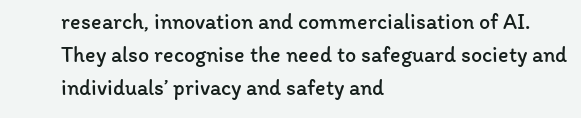research, innovation and commercialisation of AI. They also recognise the need to safeguard society and individuals’ privacy and safety and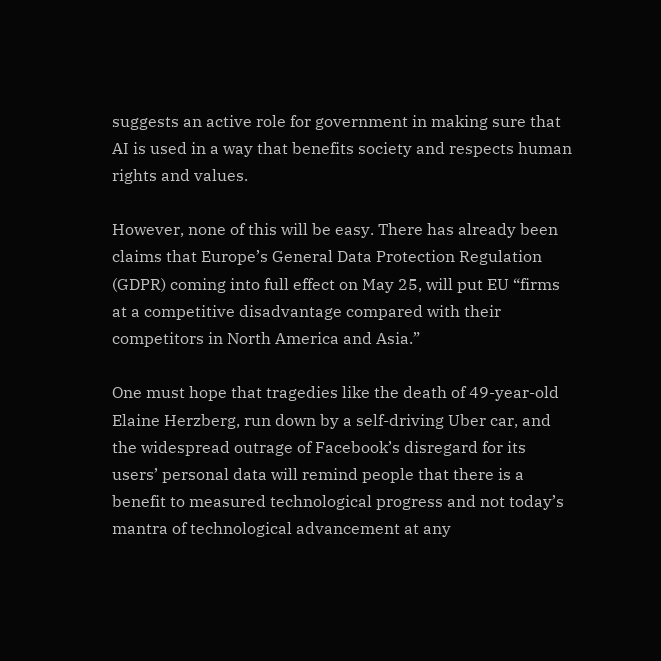suggests an active role for government in making sure that AI is used in a way that benefits society and respects human rights and values.

However, none of this will be easy. There has already been claims that Europe’s General Data Protection Regulation (GDPR) coming into full effect on May 25, will put EU “firms at a competitive disadvantage compared with their competitors in North America and Asia.”

One must hope that tragedies like the death of 49-year-old Elaine Herzberg, run down by a self-driving Uber car, and the widespread outrage of Facebook’s disregard for its users’ personal data will remind people that there is a benefit to measured technological progress and not today’s mantra of technological advancement at any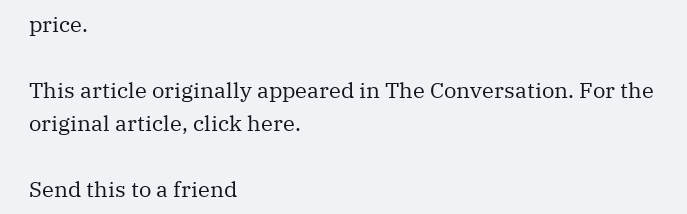price.

This article originally appeared in The Conversation. For the original article, click here.

Send this to a friend